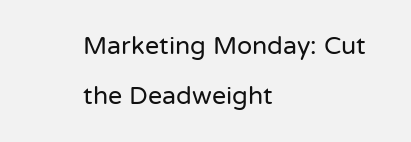Marketing Monday: Cut the Deadweight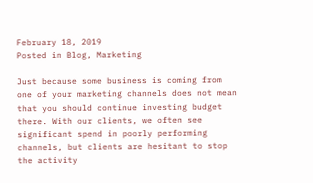February 18, 2019
Posted in Blog, Marketing

Just because some business is coming from one of your marketing channels does not mean that you should continue investing budget there. With our clients, we often see significant spend in poorly performing channels, but clients are hesitant to stop the activity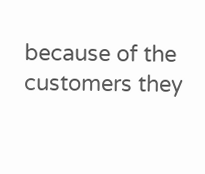because of the customers they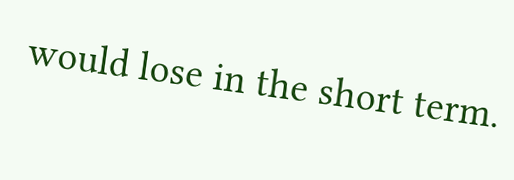would lose in the short term.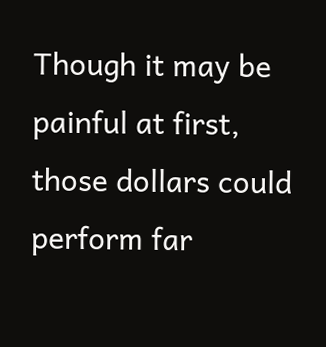Though it may be painful at first, those dollars could perform far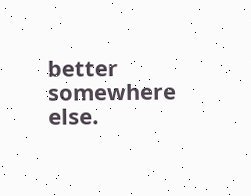better somewhere else.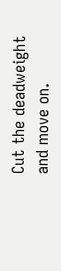Cut the deadweight and move on.